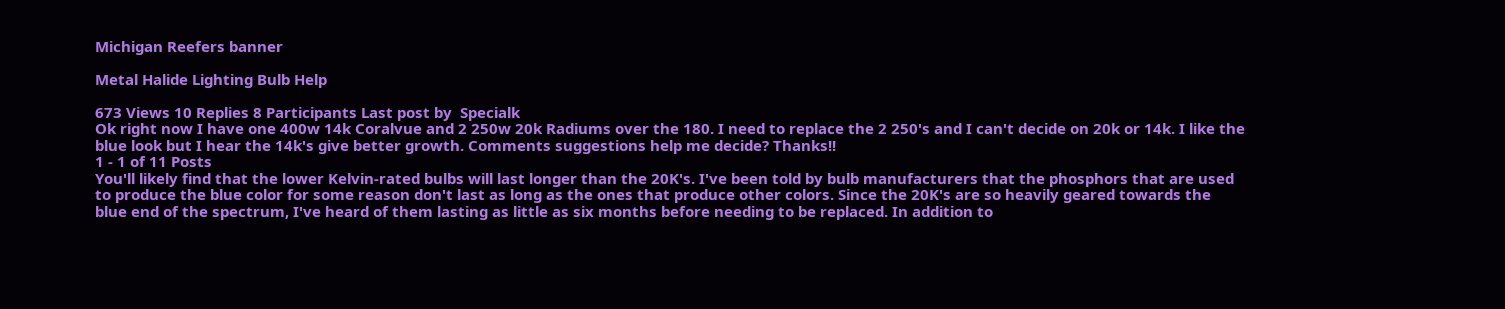Michigan Reefers banner

Metal Halide Lighting Bulb Help

673 Views 10 Replies 8 Participants Last post by  Specialk
Ok right now I have one 400w 14k Coralvue and 2 250w 20k Radiums over the 180. I need to replace the 2 250's and I can't decide on 20k or 14k. I like the blue look but I hear the 14k's give better growth. Comments suggestions help me decide? Thanks!!
1 - 1 of 11 Posts
You'll likely find that the lower Kelvin-rated bulbs will last longer than the 20K's. I've been told by bulb manufacturers that the phosphors that are used to produce the blue color for some reason don't last as long as the ones that produce other colors. Since the 20K's are so heavily geared towards the blue end of the spectrum, I've heard of them lasting as little as six months before needing to be replaced. In addition to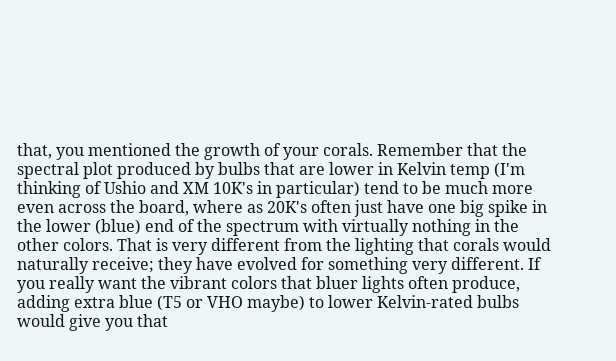that, you mentioned the growth of your corals. Remember that the spectral plot produced by bulbs that are lower in Kelvin temp (I'm thinking of Ushio and XM 10K's in particular) tend to be much more even across the board, where as 20K's often just have one big spike in the lower (blue) end of the spectrum with virtually nothing in the other colors. That is very different from the lighting that corals would naturally receive; they have evolved for something very different. If you really want the vibrant colors that bluer lights often produce, adding extra blue (T5 or VHO maybe) to lower Kelvin-rated bulbs would give you that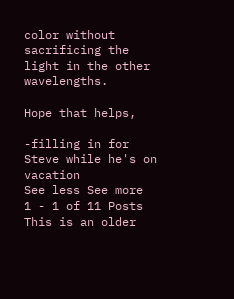color without sacrificing the light in the other wavelengths.

Hope that helps,

-filling in for Steve while he's on vacation
See less See more
1 - 1 of 11 Posts
This is an older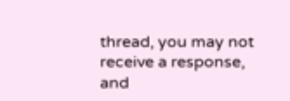thread, you may not receive a response, and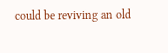could be reviving an old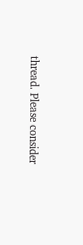thread. Please consider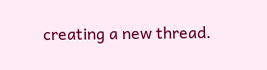creating a new thread.